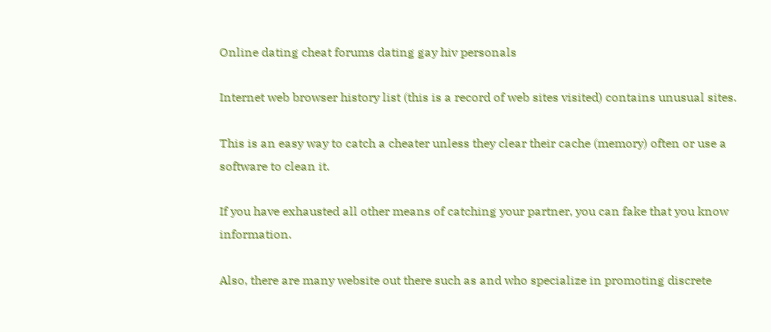Online dating cheat forums dating gay hiv personals

Internet web browser history list (this is a record of web sites visited) contains unusual sites.

This is an easy way to catch a cheater unless they clear their cache (memory) often or use a software to clean it.

If you have exhausted all other means of catching your partner, you can fake that you know information.

Also, there are many website out there such as and who specialize in promoting discrete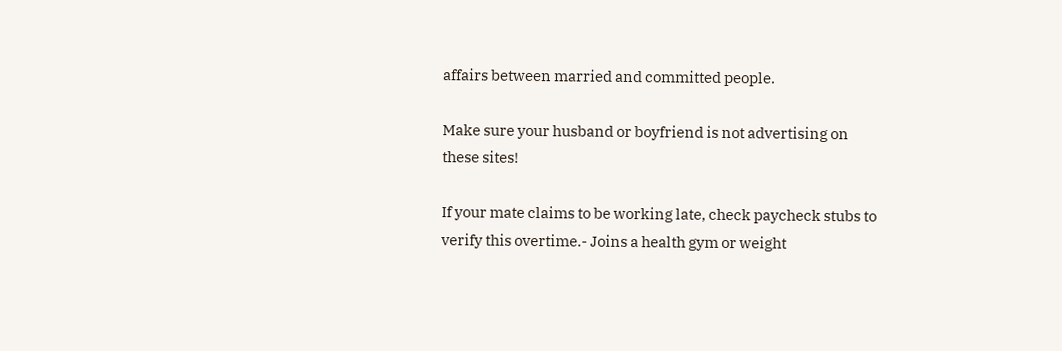affairs between married and committed people.

Make sure your husband or boyfriend is not advertising on these sites!

If your mate claims to be working late, check paycheck stubs to verify this overtime.- Joins a health gym or weight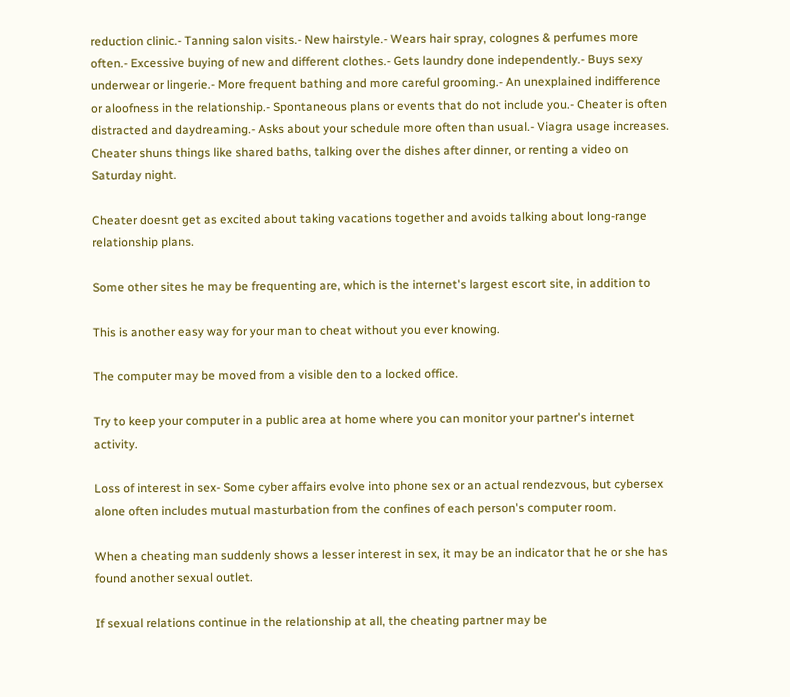reduction clinic.- Tanning salon visits.- New hairstyle.- Wears hair spray, colognes & perfumes more often.- Excessive buying of new and different clothes.- Gets laundry done independently.- Buys sexy underwear or lingerie.- More frequent bathing and more careful grooming.- An unexplained indifference or aloofness in the relationship.- Spontaneous plans or events that do not include you.- Cheater is often distracted and daydreaming.- Asks about your schedule more often than usual.- Viagra usage increases. Cheater shuns things like shared baths, talking over the dishes after dinner, or renting a video on Saturday night.

Cheater doesnt get as excited about taking vacations together and avoids talking about long-range relationship plans.

Some other sites he may be frequenting are, which is the internet's largest escort site, in addition to

This is another easy way for your man to cheat without you ever knowing.

The computer may be moved from a visible den to a locked office.

Try to keep your computer in a public area at home where you can monitor your partner's internet activity.

Loss of interest in sex- Some cyber affairs evolve into phone sex or an actual rendezvous, but cybersex alone often includes mutual masturbation from the confines of each person's computer room.

When a cheating man suddenly shows a lesser interest in sex, it may be an indicator that he or she has found another sexual outlet.

If sexual relations continue in the relationship at all, the cheating partner may be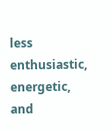less enthusiastic, energetic, and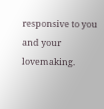responsive to you and your lovemaking.